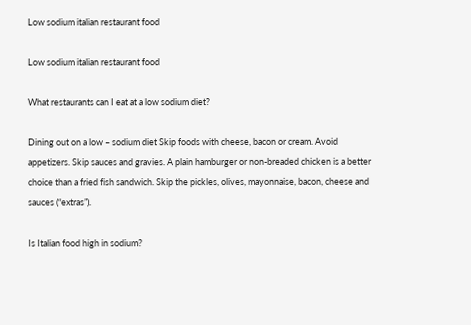Low sodium italian restaurant food

Low sodium italian restaurant food

What restaurants can I eat at a low sodium diet?

Dining out on a low – sodium diet Skip foods with cheese, bacon or cream. Avoid appetizers. Skip sauces and gravies. A plain hamburger or non-breaded chicken is a better choice than a fried fish sandwich. Skip the pickles, olives, mayonnaise, bacon, cheese and sauces (“extras”).

Is Italian food high in sodium?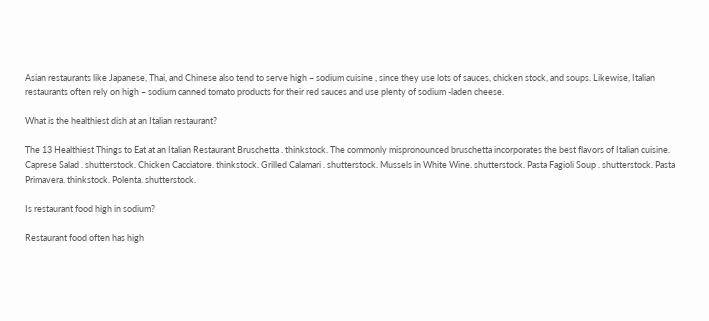Asian restaurants like Japanese, Thai, and Chinese also tend to serve high – sodium cuisine , since they use lots of sauces, chicken stock, and soups. Likewise, Italian restaurants often rely on high – sodium canned tomato products for their red sauces and use plenty of sodium -laden cheese.

What is the healthiest dish at an Italian restaurant?

The 13 Healthiest Things to Eat at an Italian Restaurant Bruschetta . thinkstock. The commonly mispronounced bruschetta incorporates the best flavors of Italian cuisine. Caprese Salad . shutterstock. Chicken Cacciatore. thinkstock. Grilled Calamari . shutterstock. Mussels in White Wine. shutterstock. Pasta Fagioli Soup . shutterstock. Pasta Primavera. thinkstock. Polenta. shutterstock.

Is restaurant food high in sodium?

Restaurant food often has high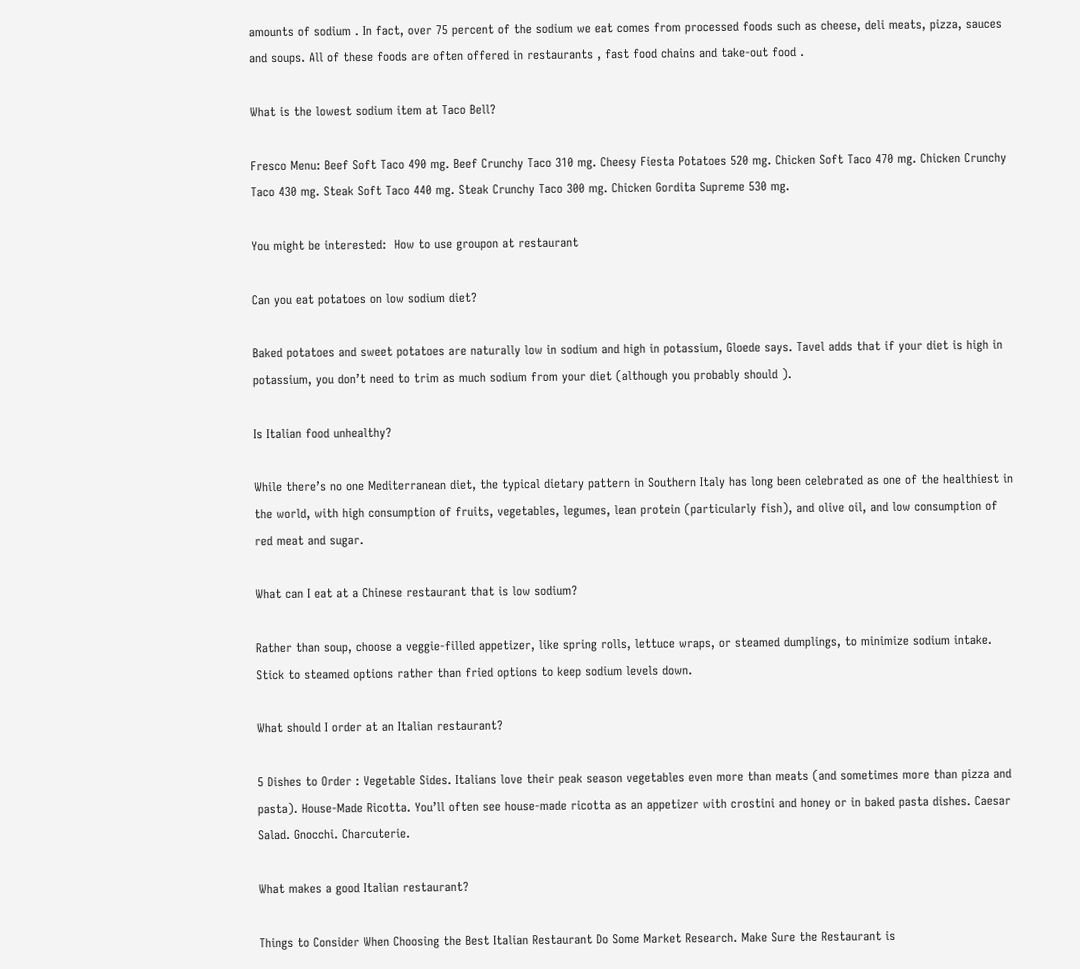amounts of sodium . In fact, over 75 percent of the sodium we eat comes from processed foods such as cheese, deli meats, pizza, sauces and soups. All of these foods are often offered in restaurants , fast food chains and take-out food .

What is the lowest sodium item at Taco Bell?

Fresco Menu: Beef Soft Taco 490 mg. Beef Crunchy Taco 310 mg. Cheesy Fiesta Potatoes 520 mg. Chicken Soft Taco 470 mg. Chicken Crunchy Taco 430 mg. Steak Soft Taco 440 mg. Steak Crunchy Taco 300 mg. Chicken Gordita Supreme 530 mg.

You might be interested:  How to use groupon at restaurant

Can you eat potatoes on low sodium diet?

Baked potatoes and sweet potatoes are naturally low in sodium and high in potassium, Gloede says. Tavel adds that if your diet is high in potassium, you don’t need to trim as much sodium from your diet (although you probably should ).

Is Italian food unhealthy?

While there’s no one Mediterranean diet, the typical dietary pattern in Southern Italy has long been celebrated as one of the healthiest in the world, with high consumption of fruits, vegetables, legumes, lean protein (particularly fish), and olive oil, and low consumption of red meat and sugar.

What can I eat at a Chinese restaurant that is low sodium?

Rather than soup, choose a veggie-filled appetizer, like spring rolls, lettuce wraps, or steamed dumplings, to minimize sodium intake. Stick to steamed options rather than fried options to keep sodium levels down.

What should I order at an Italian restaurant?

5 Dishes to Order : Vegetable Sides. Italians love their peak season vegetables even more than meats (and sometimes more than pizza and pasta). House-Made Ricotta. You’ll often see house-made ricotta as an appetizer with crostini and honey or in baked pasta dishes. Caesar Salad. Gnocchi. Charcuterie.

What makes a good Italian restaurant?

Things to Consider When Choosing the Best Italian Restaurant Do Some Market Research. Make Sure the Restaurant is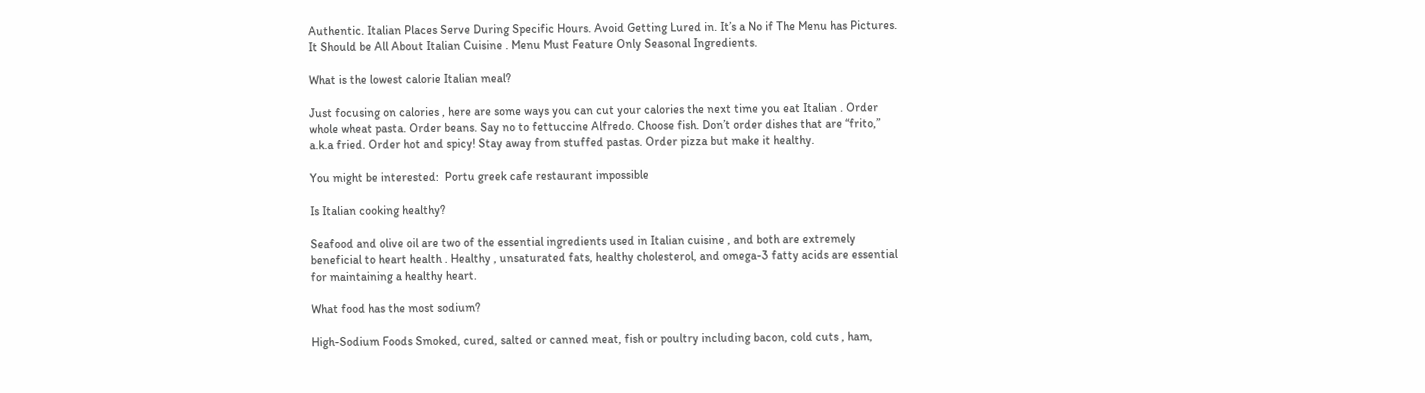Authentic. Italian Places Serve During Specific Hours. Avoid Getting Lured in. It’s a No if The Menu has Pictures. It Should be All About Italian Cuisine . Menu Must Feature Only Seasonal Ingredients.

What is the lowest calorie Italian meal?

Just focusing on calories , here are some ways you can cut your calories the next time you eat Italian . Order whole wheat pasta. Order beans. Say no to fettuccine Alfredo. Choose fish. Don’t order dishes that are “frito,” a.k.a fried. Order hot and spicy! Stay away from stuffed pastas. Order pizza but make it healthy.

You might be interested:  Portu greek cafe restaurant impossible

Is Italian cooking healthy?

Seafood and olive oil are two of the essential ingredients used in Italian cuisine , and both are extremely beneficial to heart health . Healthy , unsaturated fats, healthy cholesterol, and omega-3 fatty acids are essential for maintaining a healthy heart.

What food has the most sodium?

High-Sodium Foods Smoked, cured, salted or canned meat, fish or poultry including bacon, cold cuts , ham,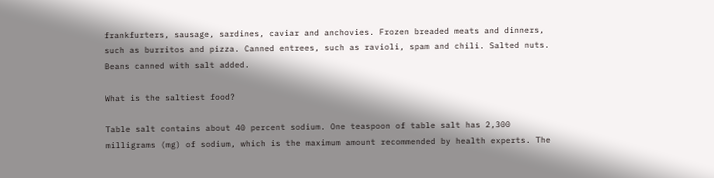frankfurters, sausage, sardines, caviar and anchovies. Frozen breaded meats and dinners, such as burritos and pizza. Canned entrees, such as ravioli, spam and chili. Salted nuts. Beans canned with salt added.

What is the saltiest food?

Table salt contains about 40 percent sodium. One teaspoon of table salt has 2,300 milligrams (mg) of sodium, which is the maximum amount recommended by health experts. The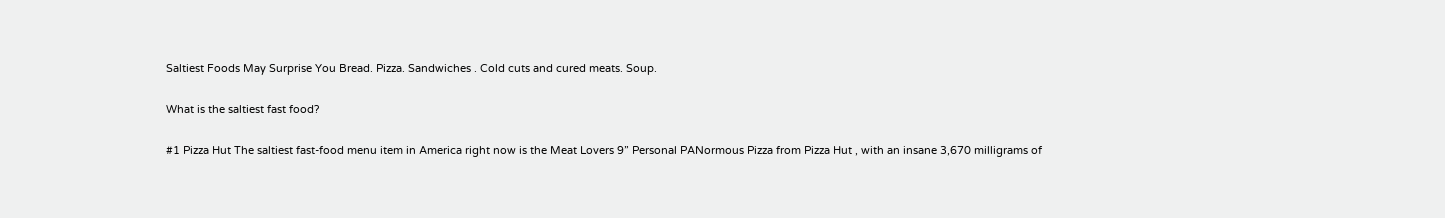Saltiest Foods May Surprise You Bread. Pizza. Sandwiches . Cold cuts and cured meats. Soup.

What is the saltiest fast food?

#1 Pizza Hut The saltiest fast-food menu item in America right now is the Meat Lovers 9” Personal PANormous Pizza from Pizza Hut , with an insane 3,670 milligrams of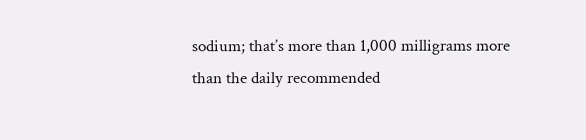sodium; that’s more than 1,000 milligrams more than the daily recommended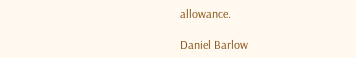allowance.

Daniel Barlow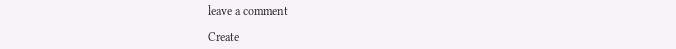leave a comment

Create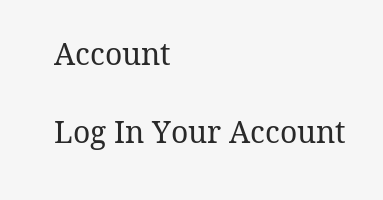Account

Log In Your Account